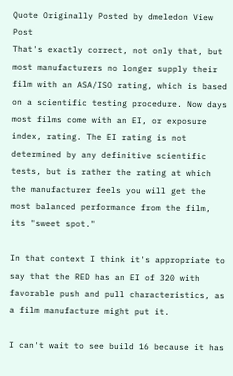Quote Originally Posted by dmeledon View Post
That's exactly correct, not only that, but most manufacturers no longer supply their film with an ASA/ISO rating, which is based on a scientific testing procedure. Now days most films come with an EI, or exposure index, rating. The EI rating is not determined by any definitive scientific tests, but is rather the rating at which the manufacturer feels you will get the most balanced performance from the film, its "sweet spot."

In that context I think it's appropriate to say that the RED has an EI of 320 with favorable push and pull characteristics, as a film manufacture might put it.

I can't wait to see build 16 because it has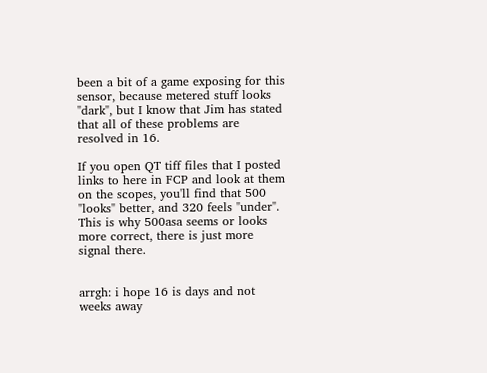been a bit of a game exposing for this sensor, because metered stuff looks "dark", but I know that Jim has stated that all of these problems are resolved in 16.

If you open QT tiff files that I posted links to here in FCP and look at them on the scopes, you'll find that 500 "looks" better, and 320 feels "under". This is why 500asa seems or looks more correct, there is just more signal there.


arrgh: i hope 16 is days and not weeks away